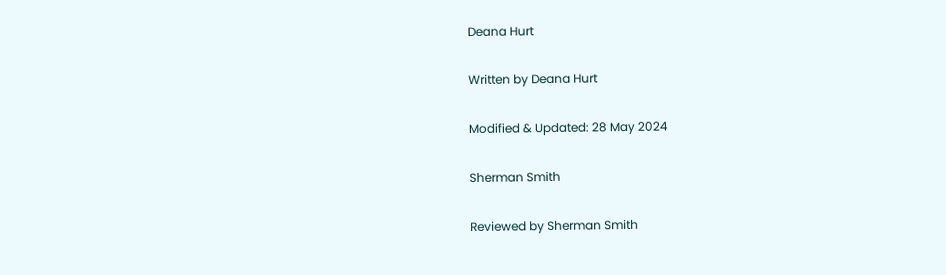Deana Hurt

Written by Deana Hurt

Modified & Updated: 28 May 2024

Sherman Smith

Reviewed by Sherman Smith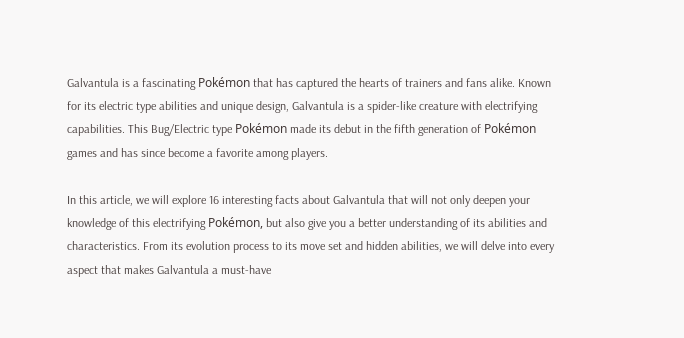Galvantula is a fascinating Pokémon that has captured the hearts of trainers and fans alike. Known for its electric type abilities and unique design, Galvantula is a spider-like creature with electrifying capabilities. This Bug/Electric type Pokémon made its debut in the fifth generation of Pokémon games and has since become a favorite among players.

In this article, we will explore 16 interesting facts about Galvantula that will not only deepen your knowledge of this electrifying Pokémon, but also give you a better understanding of its abilities and characteristics. From its evolution process to its move set and hidden abilities, we will delve into every aspect that makes Galvantula a must-have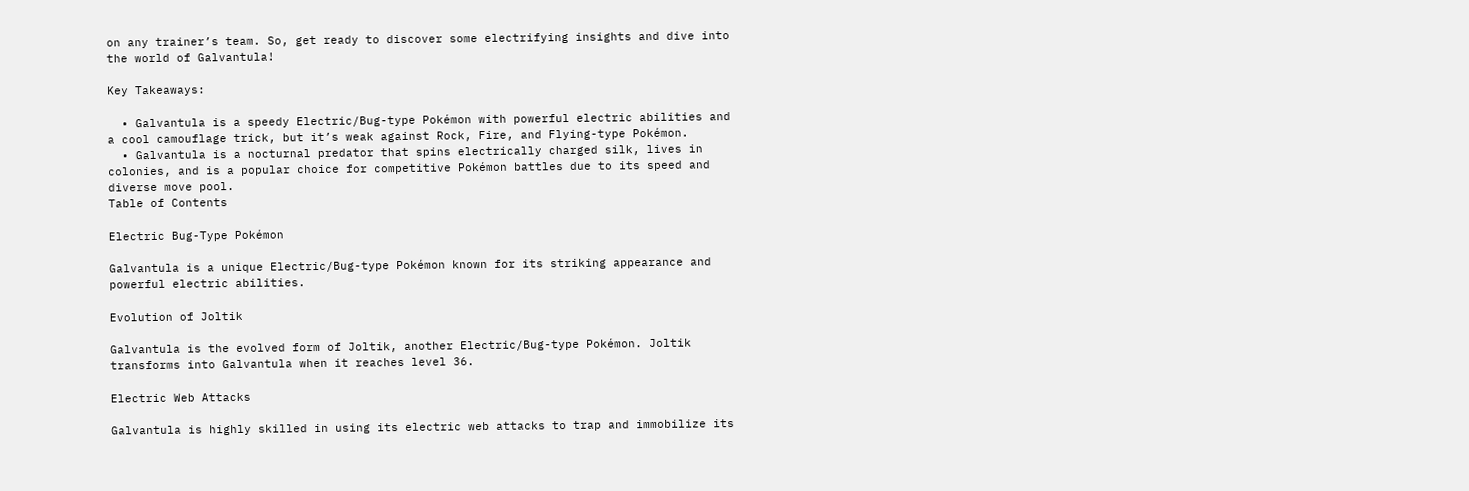on any trainer’s team. So, get ready to discover some electrifying insights and dive into the world of Galvantula!

Key Takeaways:

  • Galvantula is a speedy Electric/Bug-type Pokémon with powerful electric abilities and a cool camouflage trick, but it’s weak against Rock, Fire, and Flying-type Pokémon.
  • Galvantula is a nocturnal predator that spins electrically charged silk, lives in colonies, and is a popular choice for competitive Pokémon battles due to its speed and diverse move pool.
Table of Contents

Electric Bug-Type Pokémon

Galvantula is a unique Electric/Bug-type Pokémon known for its striking appearance and powerful electric abilities.

Evolution of Joltik

Galvantula is the evolved form of Joltik, another Electric/Bug-type Pokémon. Joltik transforms into Galvantula when it reaches level 36.

Electric Web Attacks

Galvantula is highly skilled in using its electric web attacks to trap and immobilize its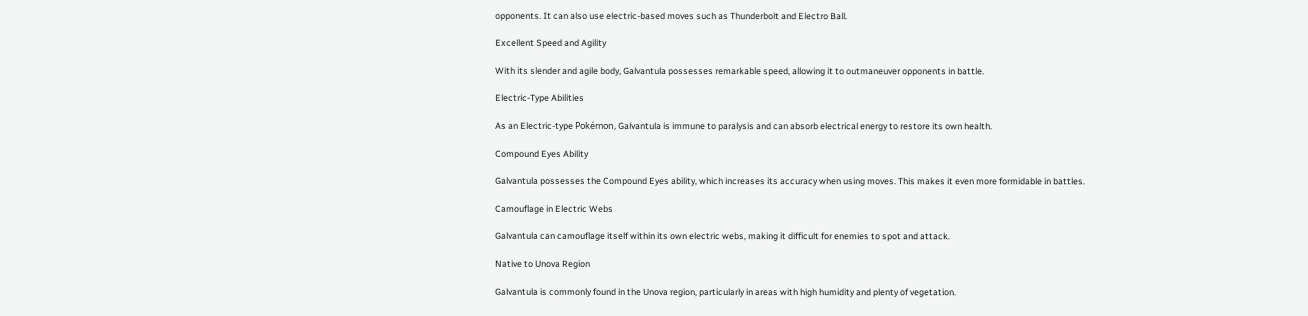opponents. It can also use electric-based moves such as Thunderbolt and Electro Ball.

Excellent Speed and Agility

With its slender and agile body, Galvantula possesses remarkable speed, allowing it to outmaneuver opponents in battle.

Electric-Type Abilities

As an Electric-type Pokémon, Galvantula is immune to paralysis and can absorb electrical energy to restore its own health.

Compound Eyes Ability

Galvantula possesses the Compound Eyes ability, which increases its accuracy when using moves. This makes it even more formidable in battles.

Camouflage in Electric Webs

Galvantula can camouflage itself within its own electric webs, making it difficult for enemies to spot and attack.

Native to Unova Region

Galvantula is commonly found in the Unova region, particularly in areas with high humidity and plenty of vegetation.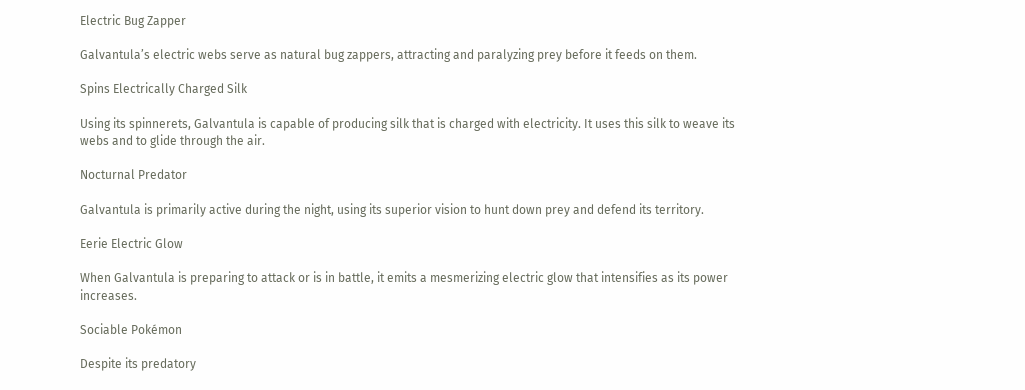Electric Bug Zapper

Galvantula’s electric webs serve as natural bug zappers, attracting and paralyzing prey before it feeds on them.

Spins Electrically Charged Silk

Using its spinnerets, Galvantula is capable of producing silk that is charged with electricity. It uses this silk to weave its webs and to glide through the air.

Nocturnal Predator

Galvantula is primarily active during the night, using its superior vision to hunt down prey and defend its territory.

Eerie Electric Glow

When Galvantula is preparing to attack or is in battle, it emits a mesmerizing electric glow that intensifies as its power increases.

Sociable Pokémon

Despite its predatory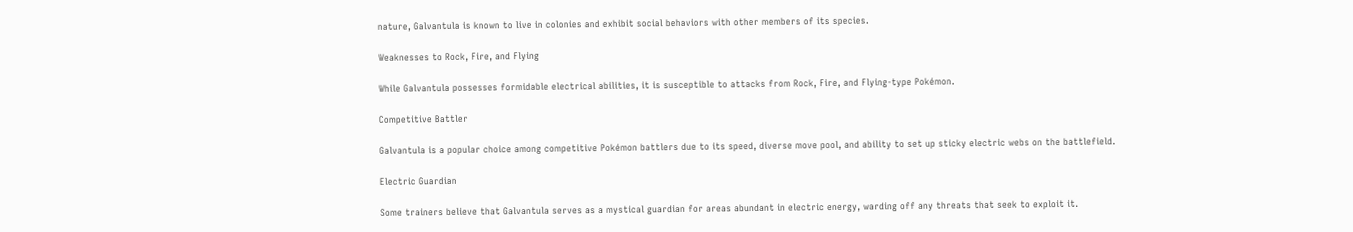nature, Galvantula is known to live in colonies and exhibit social behaviors with other members of its species.

Weaknesses to Rock, Fire, and Flying

While Galvantula possesses formidable electrical abilities, it is susceptible to attacks from Rock, Fire, and Flying-type Pokémon.

Competitive Battler

Galvantula is a popular choice among competitive Pokémon battlers due to its speed, diverse move pool, and ability to set up sticky electric webs on the battlefield.

Electric Guardian

Some trainers believe that Galvantula serves as a mystical guardian for areas abundant in electric energy, warding off any threats that seek to exploit it.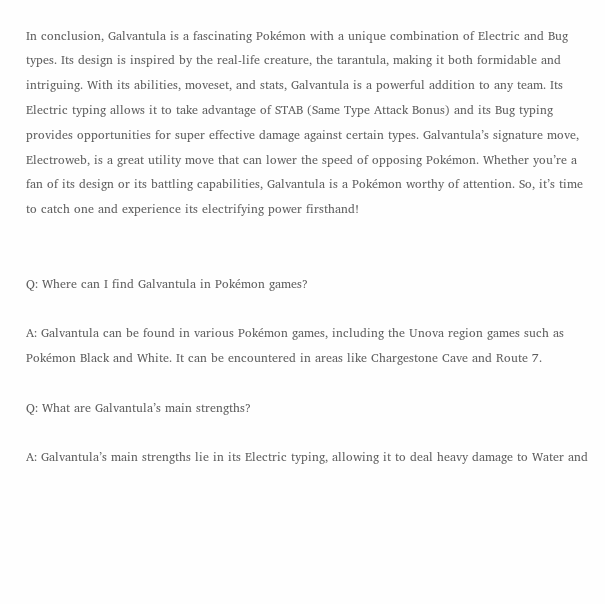In conclusion, Galvantula is a fascinating Pokémon with a unique combination of Electric and Bug types. Its design is inspired by the real-life creature, the tarantula, making it both formidable and intriguing. With its abilities, moveset, and stats, Galvantula is a powerful addition to any team. Its Electric typing allows it to take advantage of STAB (Same Type Attack Bonus) and its Bug typing provides opportunities for super effective damage against certain types. Galvantula’s signature move, Electroweb, is a great utility move that can lower the speed of opposing Pokémon. Whether you’re a fan of its design or its battling capabilities, Galvantula is a Pokémon worthy of attention. So, it’s time to catch one and experience its electrifying power firsthand!


Q: Where can I find Galvantula in Pokémon games?

A: Galvantula can be found in various Pokémon games, including the Unova region games such as Pokémon Black and White. It can be encountered in areas like Chargestone Cave and Route 7.

Q: What are Galvantula’s main strengths?

A: Galvantula’s main strengths lie in its Electric typing, allowing it to deal heavy damage to Water and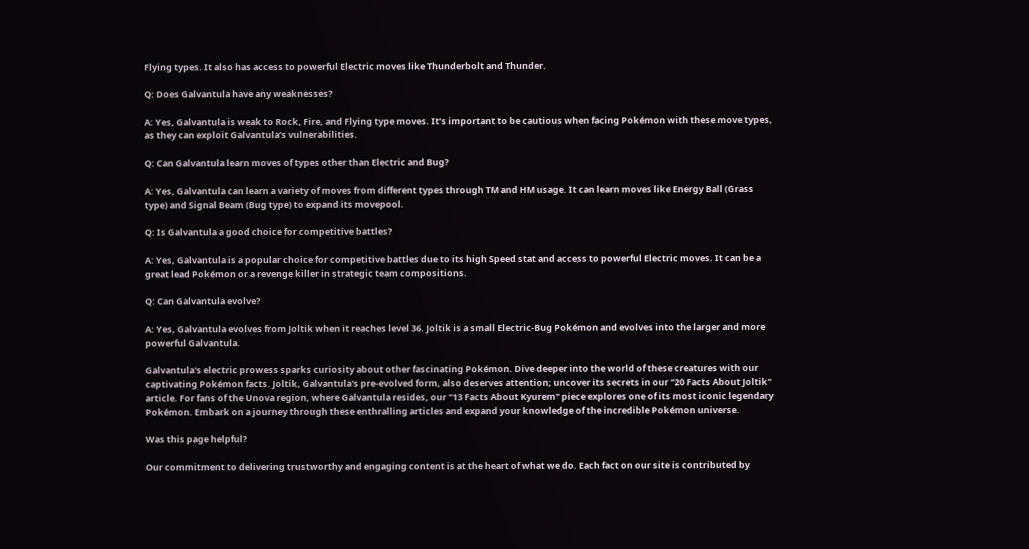Flying types. It also has access to powerful Electric moves like Thunderbolt and Thunder.

Q: Does Galvantula have any weaknesses?

A: Yes, Galvantula is weak to Rock, Fire, and Flying type moves. It’s important to be cautious when facing Pokémon with these move types, as they can exploit Galvantula’s vulnerabilities.

Q: Can Galvantula learn moves of types other than Electric and Bug?

A: Yes, Galvantula can learn a variety of moves from different types through TM and HM usage. It can learn moves like Energy Ball (Grass type) and Signal Beam (Bug type) to expand its movepool.

Q: Is Galvantula a good choice for competitive battles?

A: Yes, Galvantula is a popular choice for competitive battles due to its high Speed stat and access to powerful Electric moves. It can be a great lead Pokémon or a revenge killer in strategic team compositions.

Q: Can Galvantula evolve?

A: Yes, Galvantula evolves from Joltik when it reaches level 36. Joltik is a small Electric-Bug Pokémon and evolves into the larger and more powerful Galvantula.

Galvantula's electric prowess sparks curiosity about other fascinating Pokémon. Dive deeper into the world of these creatures with our captivating Pokémon facts. Joltik, Galvantula's pre-evolved form, also deserves attention; uncover its secrets in our "20 Facts About Joltik" article. For fans of the Unova region, where Galvantula resides, our "13 Facts About Kyurem" piece explores one of its most iconic legendary Pokémon. Embark on a journey through these enthralling articles and expand your knowledge of the incredible Pokémon universe.

Was this page helpful?

Our commitment to delivering trustworthy and engaging content is at the heart of what we do. Each fact on our site is contributed by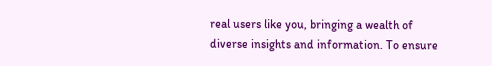real users like you, bringing a wealth of diverse insights and information. To ensure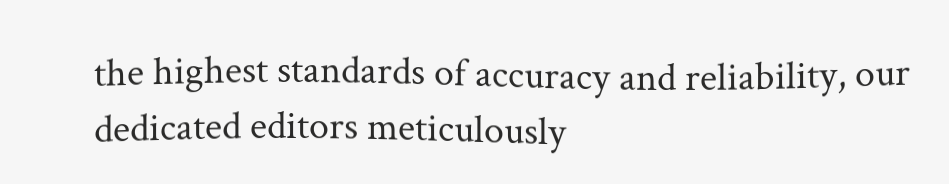the highest standards of accuracy and reliability, our dedicated editors meticulously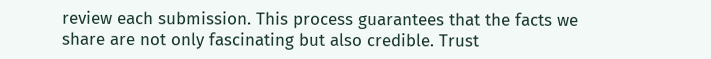review each submission. This process guarantees that the facts we share are not only fascinating but also credible. Trust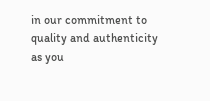in our commitment to quality and authenticity as you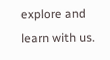explore and learn with us.